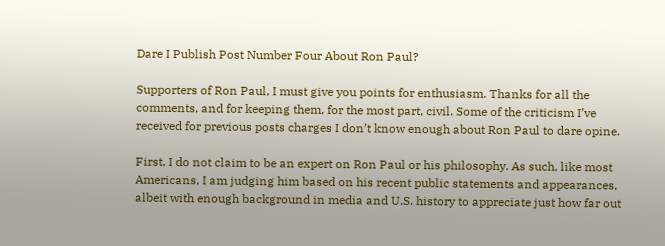Dare I Publish Post Number Four About Ron Paul?

Supporters of Ron Paul, I must give you points for enthusiasm. Thanks for all the comments, and for keeping them, for the most part, civil. Some of the criticism I’ve received for previous posts charges I don’t know enough about Ron Paul to dare opine.

First, I do not claim to be an expert on Ron Paul or his philosophy. As such, like most Americans, I am judging him based on his recent public statements and appearances, albeit with enough background in media and U.S. history to appreciate just how far out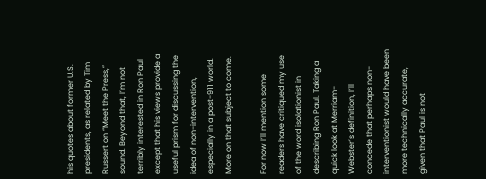his quotes about former U.S. presidents, as related by Tim Russert on “Meet the Press,” sound. Beyond that, I’m not terribly interested in Ron Paul except that his views provide a useful prism for discussing the idea of non-intervention, especially in a post-911 world. More on that subject to come.

For now I’ll mention some readers have critiqued my use of the word isolationist in describing Ron Paul. Taking a quick look at Merriam-Webster’s definition, I’ll concede that perhaps non-interventionist would have been more technically accurate, given that Paul is not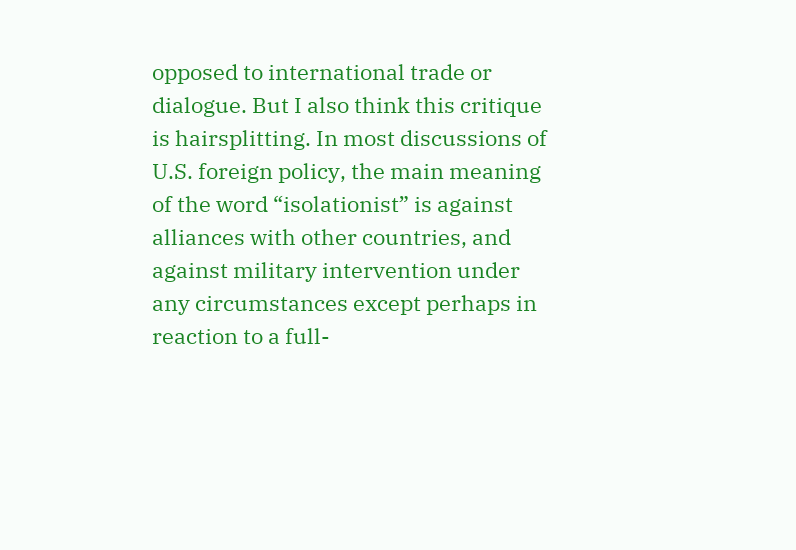opposed to international trade or dialogue. But I also think this critique is hairsplitting. In most discussions of U.S. foreign policy, the main meaning of the word “isolationist” is against alliances with other countries, and against military intervention under any circumstances except perhaps in reaction to a full-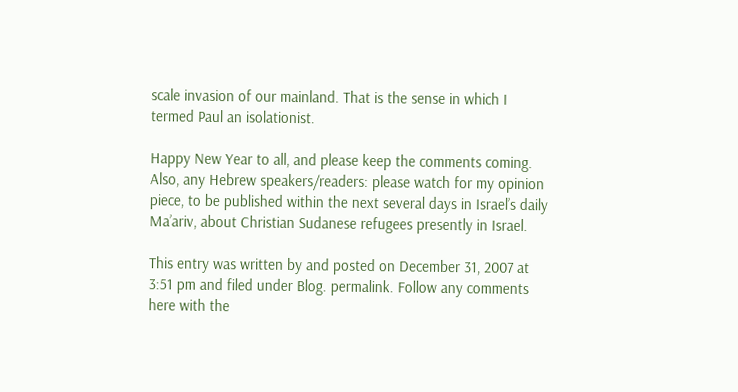scale invasion of our mainland. That is the sense in which I termed Paul an isolationist.

Happy New Year to all, and please keep the comments coming. Also, any Hebrew speakers/readers: please watch for my opinion piece, to be published within the next several days in Israel’s daily Ma’ariv, about Christian Sudanese refugees presently in Israel.

This entry was written by and posted on December 31, 2007 at 3:51 pm and filed under Blog. permalink. Follow any comments here with the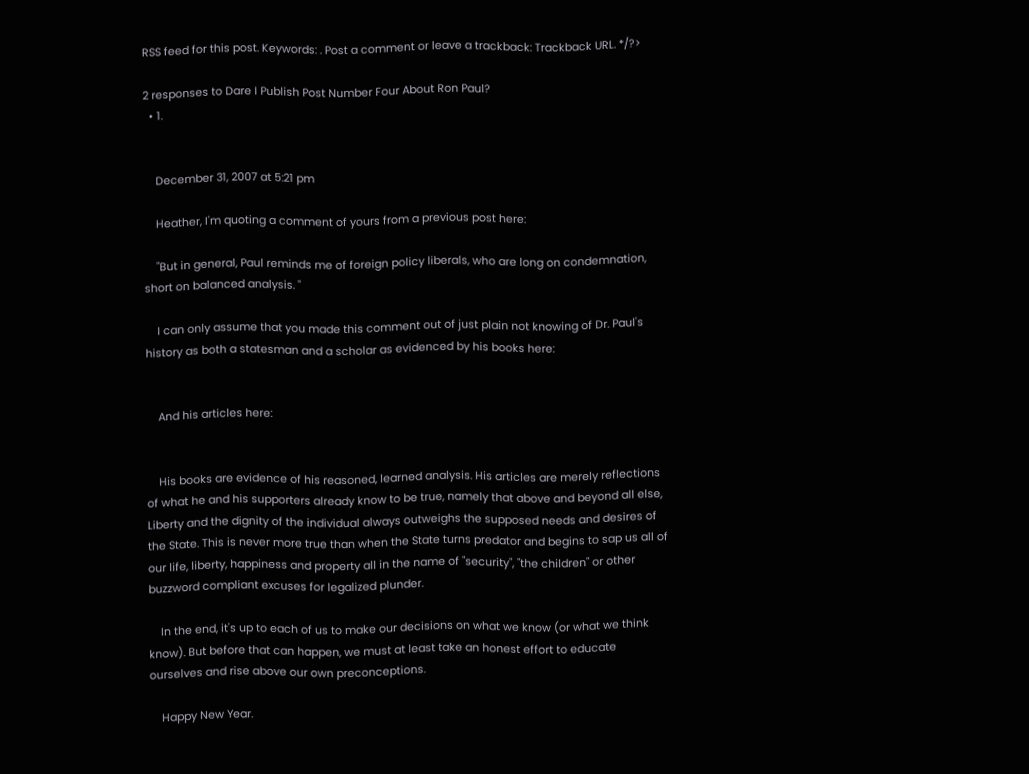RSS feed for this post. Keywords: . Post a comment or leave a trackback: Trackback URL. */?>

2 responses to Dare I Publish Post Number Four About Ron Paul?
  • 1.


    December 31, 2007 at 5:21 pm

    Heather, I'm quoting a comment of yours from a previous post here:

    "But in general, Paul reminds me of foreign policy liberals, who are long on condemnation, short on balanced analysis. "

    I can only assume that you made this comment out of just plain not knowing of Dr. Paul's history as both a statesman and a scholar as evidenced by his books here:


    And his articles here:


    His books are evidence of his reasoned, learned analysis. His articles are merely reflections of what he and his supporters already know to be true, namely that above and beyond all else, Liberty and the dignity of the individual always outweighs the supposed needs and desires of the State. This is never more true than when the State turns predator and begins to sap us all of our life, liberty, happiness and property all in the name of "security", "the children" or other buzzword compliant excuses for legalized plunder.

    In the end, it's up to each of us to make our decisions on what we know (or what we think know). But before that can happen, we must at least take an honest effort to educate ourselves and rise above our own preconceptions.

    Happy New Year.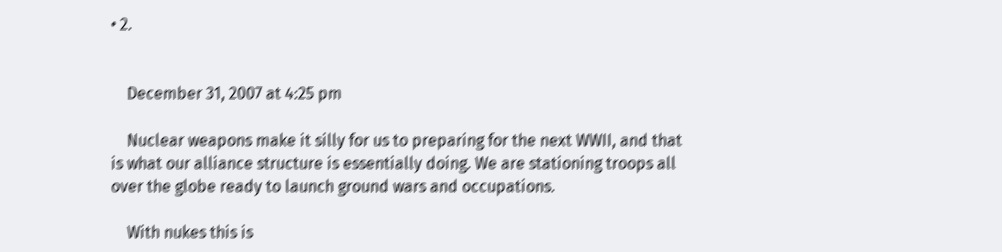• 2.


    December 31, 2007 at 4:25 pm

    Nuclear weapons make it silly for us to preparing for the next WWII, and that is what our alliance structure is essentially doing. We are stationing troops all over the globe ready to launch ground wars and occupations.

    With nukes this is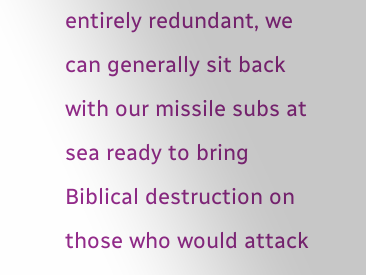entirely redundant, we can generally sit back with our missile subs at sea ready to bring Biblical destruction on those who would attack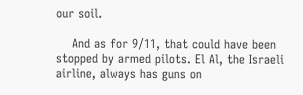our soil.

    And as for 9/11, that could have been stopped by armed pilots. El Al, the Israeli airline, always has guns on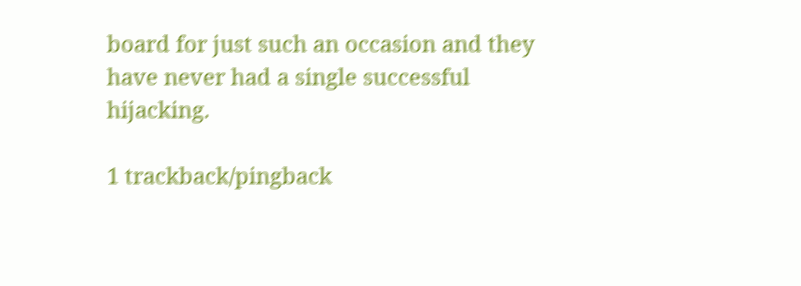board for just such an occasion and they have never had a single successful hijacking.

1 trackback/pingback